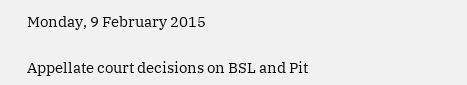Monday, 9 February 2015

Appellate court decisions on BSL and Pit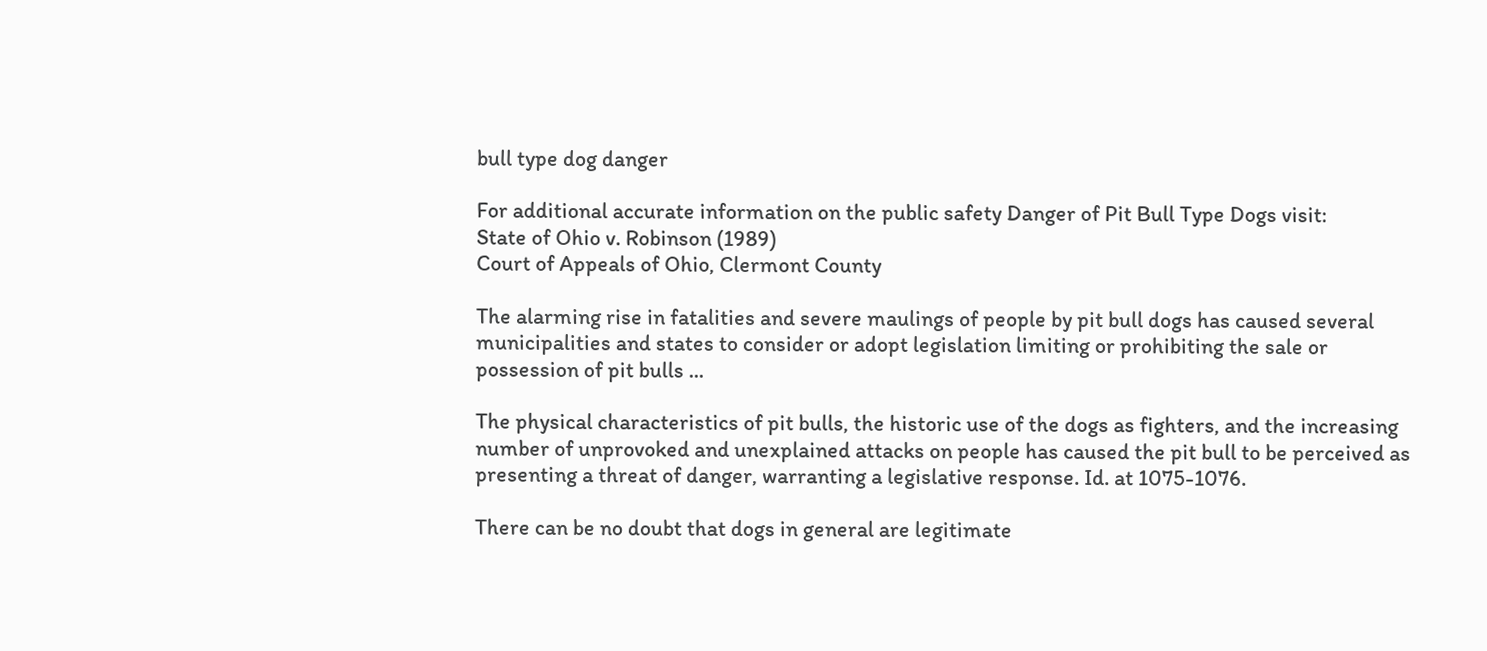bull type dog danger

For additional accurate information on the public safety Danger of Pit Bull Type Dogs visit:
State of Ohio v. Robinson (1989)
Court of Appeals of Ohio, Clermont County

The alarming rise in fatalities and severe maulings of people by pit bull dogs has caused several municipalities and states to consider or adopt legislation limiting or prohibiting the sale or possession of pit bulls ...

The physical characteristics of pit bulls, the historic use of the dogs as fighters, and the increasing number of unprovoked and unexplained attacks on people has caused the pit bull to be perceived as presenting a threat of danger, warranting a legislative response. Id. at 1075-1076.

There can be no doubt that dogs in general are legitimate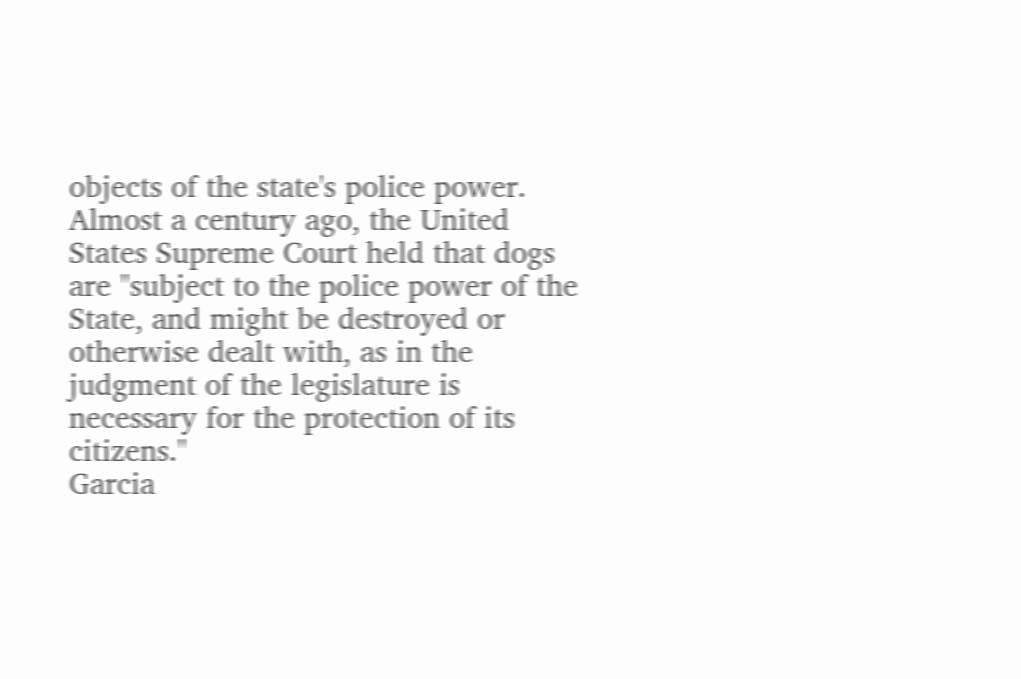objects of the state's police power. Almost a century ago, the United States Supreme Court held that dogs are "subject to the police power of the State, and might be destroyed or otherwise dealt with, as in the judgment of the legislature is necessary for the protection of its citizens."
Garcia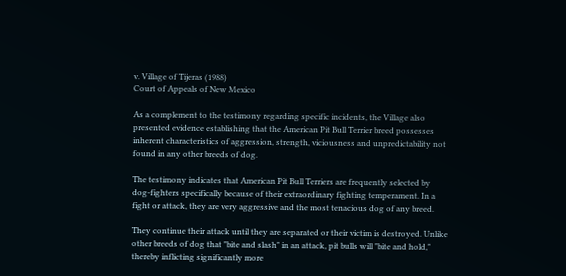v. Village of Tijeras (1988)
Court of Appeals of New Mexico

As a complement to the testimony regarding specific incidents, the Village also presented evidence establishing that the American Pit Bull Terrier breed possesses inherent characteristics of aggression, strength, viciousness and unpredictability not found in any other breeds of dog.

The testimony indicates that American Pit Bull Terriers are frequently selected by dog-fighters specifically because of their extraordinary fighting temperament. In a fight or attack, they are very aggressive and the most tenacious dog of any breed.

They continue their attack until they are separated or their victim is destroyed. Unlike other breeds of dog that "bite and slash" in an attack, pit bulls will "bite and hold," thereby inflicting significantly more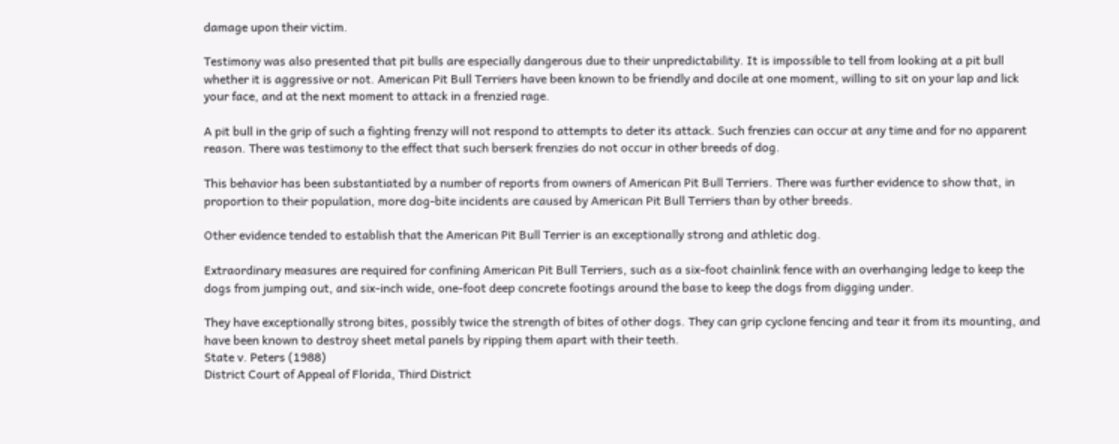damage upon their victim.

Testimony was also presented that pit bulls are especially dangerous due to their unpredictability. It is impossible to tell from looking at a pit bull whether it is aggressive or not. American Pit Bull Terriers have been known to be friendly and docile at one moment, willing to sit on your lap and lick your face, and at the next moment to attack in a frenzied rage.

A pit bull in the grip of such a fighting frenzy will not respond to attempts to deter its attack. Such frenzies can occur at any time and for no apparent reason. There was testimony to the effect that such berserk frenzies do not occur in other breeds of dog.

This behavior has been substantiated by a number of reports from owners of American Pit Bull Terriers. There was further evidence to show that, in proportion to their population, more dog-bite incidents are caused by American Pit Bull Terriers than by other breeds.

Other evidence tended to establish that the American Pit Bull Terrier is an exceptionally strong and athletic dog.

Extraordinary measures are required for confining American Pit Bull Terriers, such as a six-foot chainlink fence with an overhanging ledge to keep the dogs from jumping out, and six-inch wide, one-foot deep concrete footings around the base to keep the dogs from digging under.

They have exceptionally strong bites, possibly twice the strength of bites of other dogs. They can grip cyclone fencing and tear it from its mounting, and have been known to destroy sheet metal panels by ripping them apart with their teeth.
State v. Peters (1988)
District Court of Appeal of Florida, Third District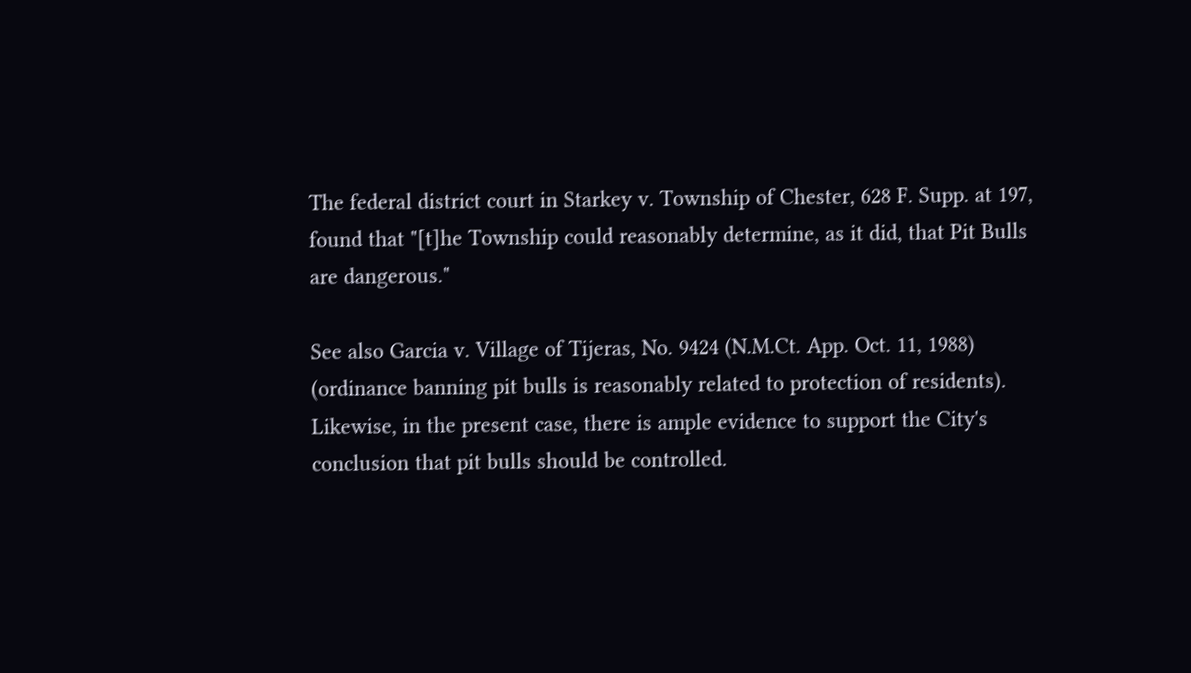The federal district court in Starkey v. Township of Chester, 628 F. Supp. at 197, found that "[t]he Township could reasonably determine, as it did, that Pit Bulls are dangerous."

See also Garcia v. Village of Tijeras, No. 9424 (N.M.Ct. App. Oct. 11, 1988) (ordinance banning pit bulls is reasonably related to protection of residents).
Likewise, in the present case, there is ample evidence to support the City's conclusion that pit bulls should be controlled.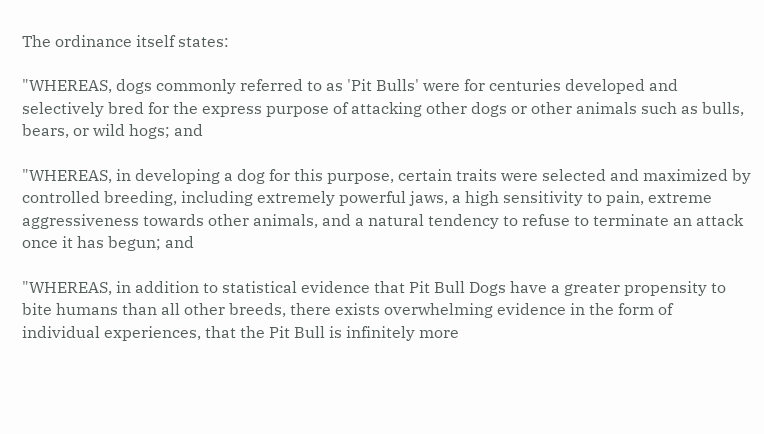The ordinance itself states:

"WHEREAS, dogs commonly referred to as 'Pit Bulls' were for centuries developed and selectively bred for the express purpose of attacking other dogs or other animals such as bulls, bears, or wild hogs; and

"WHEREAS, in developing a dog for this purpose, certain traits were selected and maximized by controlled breeding, including extremely powerful jaws, a high sensitivity to pain, extreme aggressiveness towards other animals, and a natural tendency to refuse to terminate an attack once it has begun; and

"WHEREAS, in addition to statistical evidence that Pit Bull Dogs have a greater propensity to bite humans than all other breeds, there exists overwhelming evidence in the form of individual experiences, that the Pit Bull is infinitely more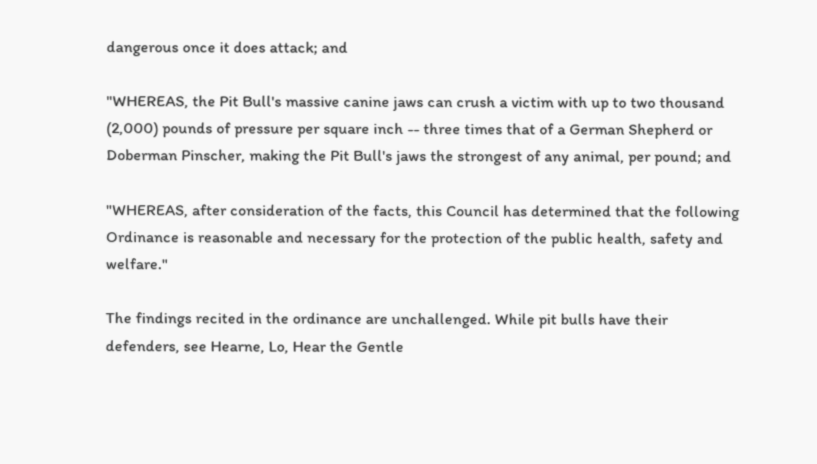dangerous once it does attack; and

"WHEREAS, the Pit Bull's massive canine jaws can crush a victim with up to two thousand (2,000) pounds of pressure per square inch -- three times that of a German Shepherd or Doberman Pinscher, making the Pit Bull's jaws the strongest of any animal, per pound; and

"WHEREAS, after consideration of the facts, this Council has determined that the following Ordinance is reasonable and necessary for the protection of the public health, safety and welfare."

The findings recited in the ordinance are unchallenged. While pit bulls have their defenders, see Hearne, Lo, Hear the Gentle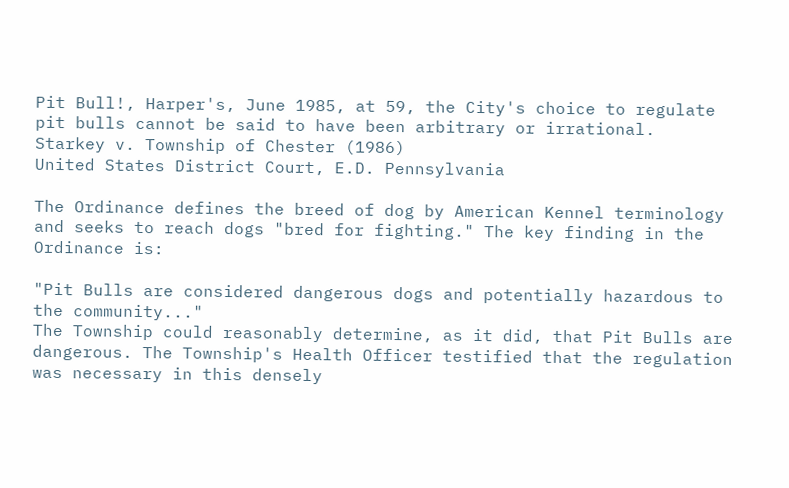Pit Bull!, Harper's, June 1985, at 59, the City's choice to regulate pit bulls cannot be said to have been arbitrary or irrational.
Starkey v. Township of Chester (1986)
United States District Court, E.D. Pennsylvania

The Ordinance defines the breed of dog by American Kennel terminology and seeks to reach dogs "bred for fighting." The key finding in the Ordinance is:

"Pit Bulls are considered dangerous dogs and potentially hazardous to the community..."
The Township could reasonably determine, as it did, that Pit Bulls are dangerous. The Township's Health Officer testified that the regulation was necessary in this densely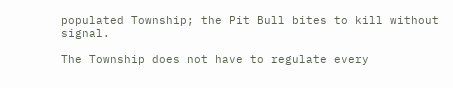populated Township; the Pit Bull bites to kill without signal.

The Township does not have to regulate every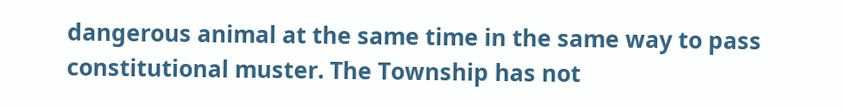dangerous animal at the same time in the same way to pass constitutional muster. The Township has not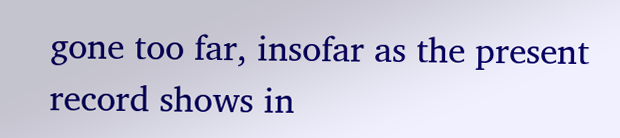gone too far, insofar as the present record shows in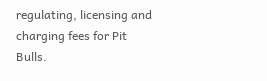regulating, licensing and charging fees for Pit Bulls.